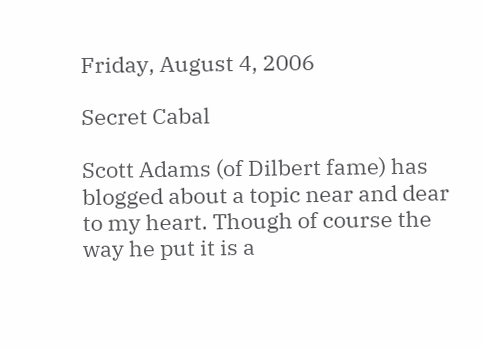Friday, August 4, 2006

Secret Cabal

Scott Adams (of Dilbert fame) has blogged about a topic near and dear to my heart. Though of course the way he put it is a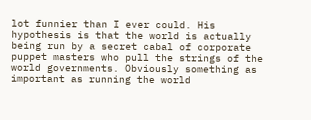lot funnier than I ever could. His hypothesis is that the world is actually being run by a secret cabal of corporate puppet masters who pull the strings of the world governments. Obviously something as important as running the world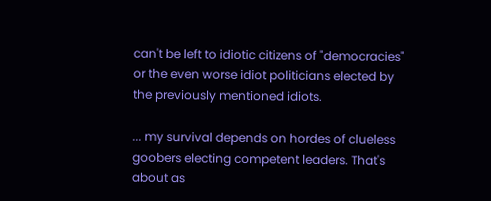can't be left to idiotic citizens of "democracies" or the even worse idiot politicians elected by the previously mentioned idiots.

... my survival depends on hordes of clueless goobers electing competent leaders. That's about as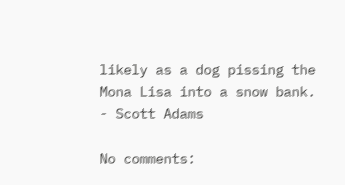likely as a dog pissing the Mona Lisa into a snow bank. - Scott Adams

No comments: